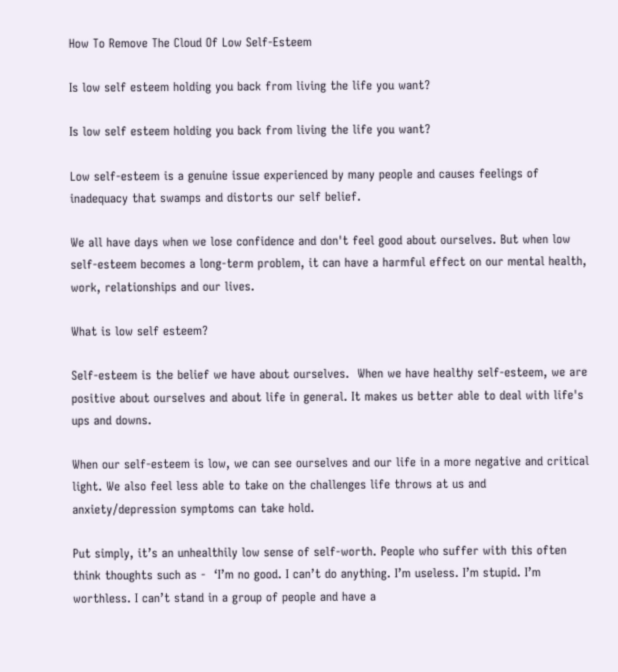How To Remove The Cloud Of Low Self-Esteem

Is low self esteem holding you back from living the life you want?

Is low self esteem holding you back from living the life you want?

Low self-esteem is a genuine issue experienced by many people and causes feelings of inadequacy that swamps and distorts our self belief.

We all have days when we lose confidence and don't feel good about ourselves. But when low self-esteem becomes a long-term problem, it can have a harmful effect on our mental health, work, relationships and our lives.

What is low self esteem?

Self-esteem is the belief we have about ourselves.  When we have healthy self-esteem, we are positive about ourselves and about life in general. It makes us better able to deal with life's ups and downs.

When our self-esteem is low, we can see ourselves and our life in a more negative and critical light. We also feel less able to take on the challenges life throws at us and anxiety/depression symptoms can take hold.

Put simply, it’s an unhealthily low sense of self-worth. People who suffer with this often think thoughts such as -  ‘I’m no good. I can’t do anything. I’m useless. I’m stupid. I’m worthless. I can’t stand in a group of people and have a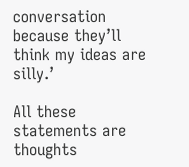conversation because they’ll think my ideas are silly.’

All these statements are thoughts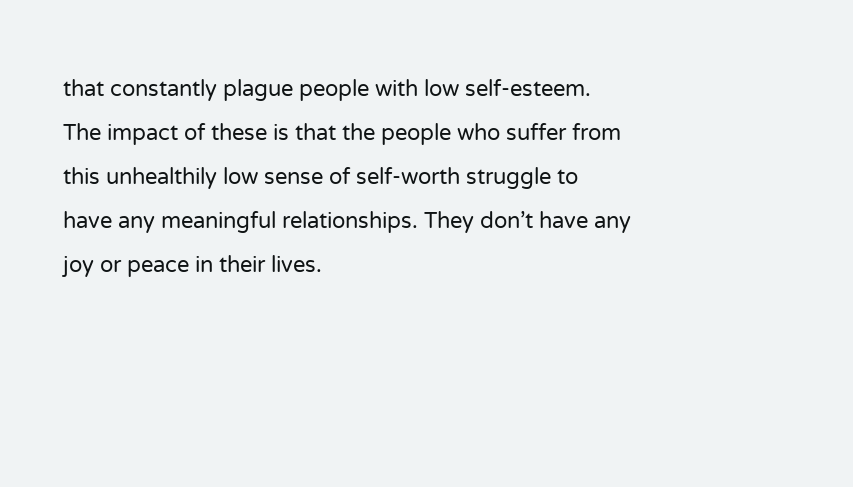that constantly plague people with low self-esteem. The impact of these is that the people who suffer from this unhealthily low sense of self-worth struggle to have any meaningful relationships. They don’t have any joy or peace in their lives.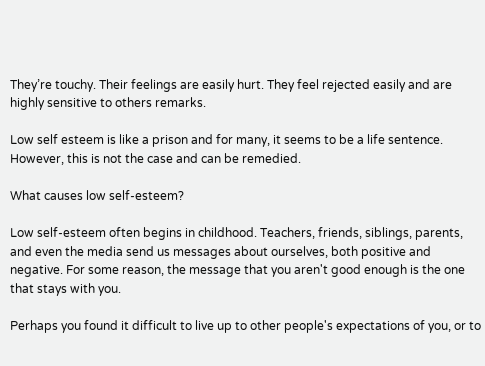They’re touchy. Their feelings are easily hurt. They feel rejected easily and are highly sensitive to others remarks.

Low self esteem is like a prison and for many, it seems to be a life sentence. However, this is not the case and can be remedied.

What causes low self-esteem?

Low self-esteem often begins in childhood. Teachers, friends, siblings, parents, and even the media send us messages about ourselves, both positive and negative. For some reason, the message that you aren't good enough is the one that stays with you.

Perhaps you found it difficult to live up to other people's expectations of you, or to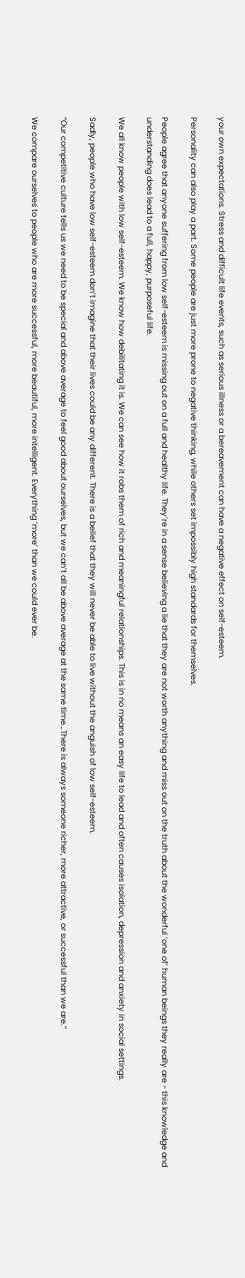your own expectations. Stress and difficult life events, such as serious illness or a bereavement can have a negative effect on self-esteem.

Personality can also play a part. Some people are just more prone to negative thinking, while others set impossibly high standards for themselves.

People agree that anyone suffering from low self-esteem is missing out on a full and healthy life. They’re in a sense believing a lie that they are not worth anything and miss out on the truth about the wonderful ‘one of’ human beings they really are - this knowledge and understanding does lead to a full, happy, purposeful life.

We all know people with low self-esteem. We know how debilitating it is. We can see how it robs them of rich and meaningful relationships. This is in no means an easy life to lead and often causes isolation, depression and anxiety in social settings.

Sadly, people who have low self-esteem don’t imagine that their lives could be any different. There is a belief that they will never be able to live without the anguish of low self-esteem.

“Our competitive culture tells us we need to be special and above average to feel good about ourselves, but we can’t all be above average at the same time…There is always someone richer, more attractive, or successful than we are.”

We compare ourselves to people who are more successful, more beautiful, more intelligent. Everything ‘more’ than we could ever be.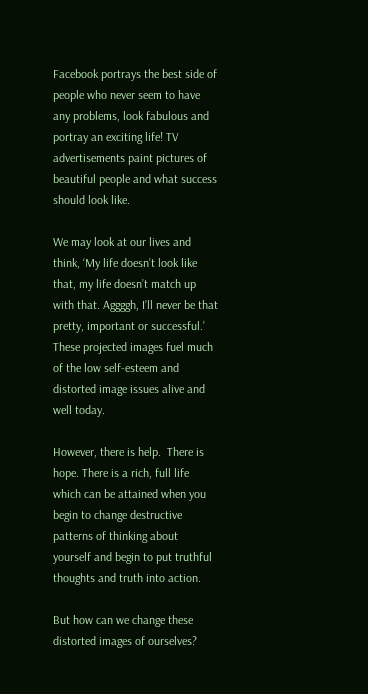Facebook portrays the best side of people who never seem to have any problems, look fabulous and portray an exciting life! TV advertisements paint pictures of beautiful people and what success should look like.

We may look at our lives and think, ‘My life doesn’t look like that, my life doesn’t match up with that. Aggggh, I’ll never be that pretty, important or successful.’ These projected images fuel much of the low self-esteem and distorted image issues alive and well today.

However, there is help.  There is hope. There is a rich, full life which can be attained when you begin to change destructive patterns of thinking about yourself and begin to put truthful thoughts and truth into action.

But how can we change these distorted images of ourselves?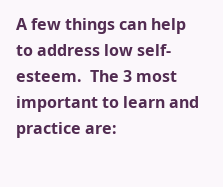A few things can help to address low self-esteem.  The 3 most important to learn and practice are: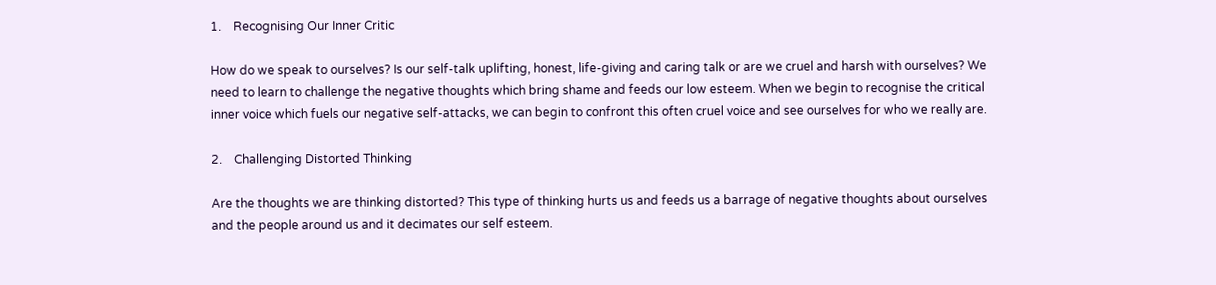1.    Recognising Our Inner Critic

How do we speak to ourselves? Is our self-talk uplifting, honest, life-giving and caring talk or are we cruel and harsh with ourselves? We need to learn to challenge the negative thoughts which bring shame and feeds our low esteem. When we begin to recognise the critical inner voice which fuels our negative self-attacks, we can begin to confront this often cruel voice and see ourselves for who we really are.

2.    Challenging Distorted Thinking

Are the thoughts we are thinking distorted? This type of thinking hurts us and feeds us a barrage of negative thoughts about ourselves and the people around us and it decimates our self esteem.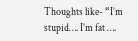Thoughts like- “I’m stupid…. I’m fat ….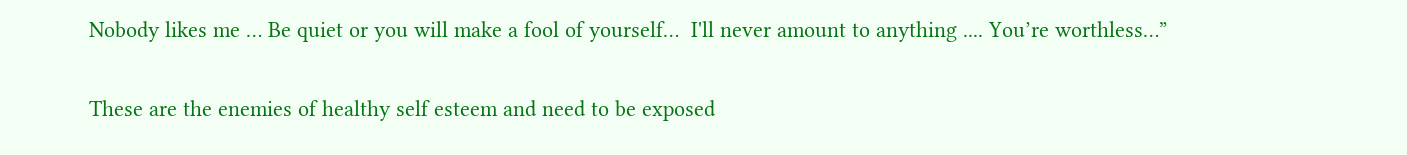Nobody likes me … Be quiet or you will make a fool of yourself…  I'll never amount to anything .... You’re worthless…”

These are the enemies of healthy self esteem and need to be exposed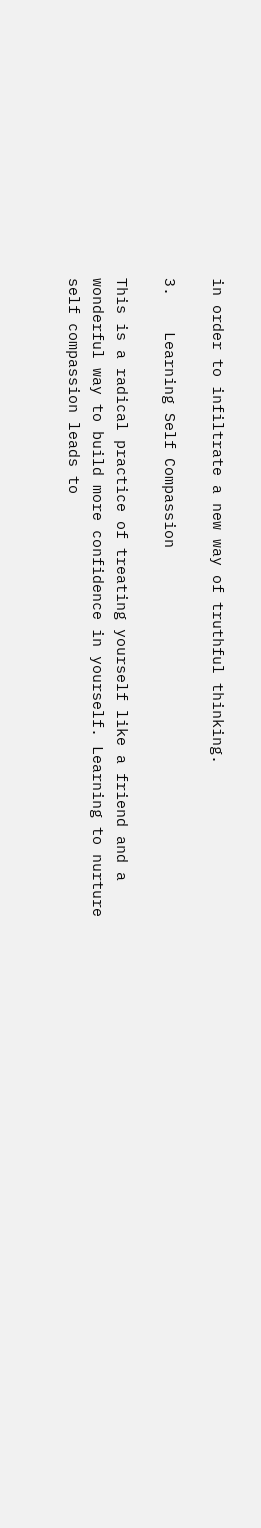in order to infiltrate a new way of truthful thinking.

3.    Learning Self Compassion

This is a radical practice of treating yourself like a friend and a wonderful way to build more confidence in yourself. Learning to nurture self compassion leads to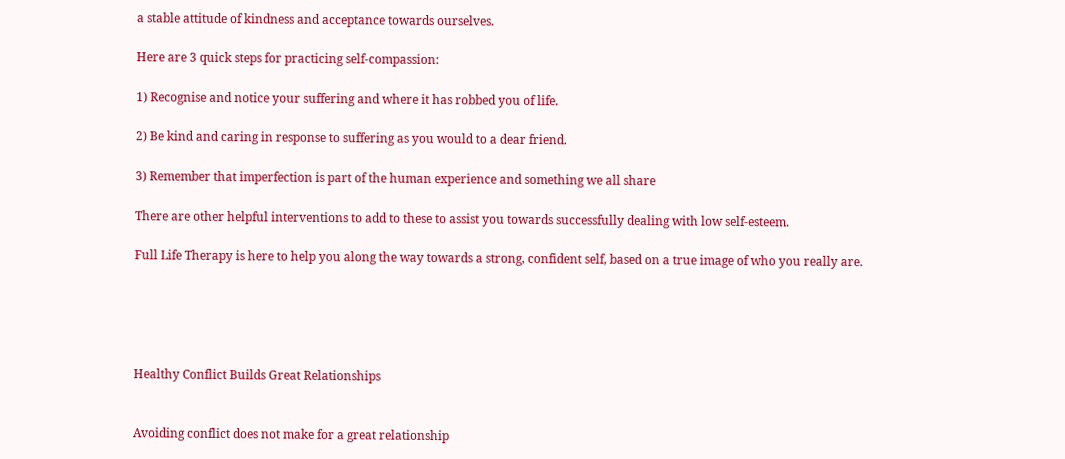a stable attitude of kindness and acceptance towards ourselves.

Here are 3 quick steps for practicing self-compassion:

1) Recognise and notice your suffering and where it has robbed you of life.

2) Be kind and caring in response to suffering as you would to a dear friend.

3) Remember that imperfection is part of the human experience and something we all share

There are other helpful interventions to add to these to assist you towards successfully dealing with low self-esteem.

Full Life Therapy is here to help you along the way towards a strong, confident self, based on a true image of who you really are.





Healthy Conflict Builds Great Relationships


Avoiding conflict does not make for a great relationship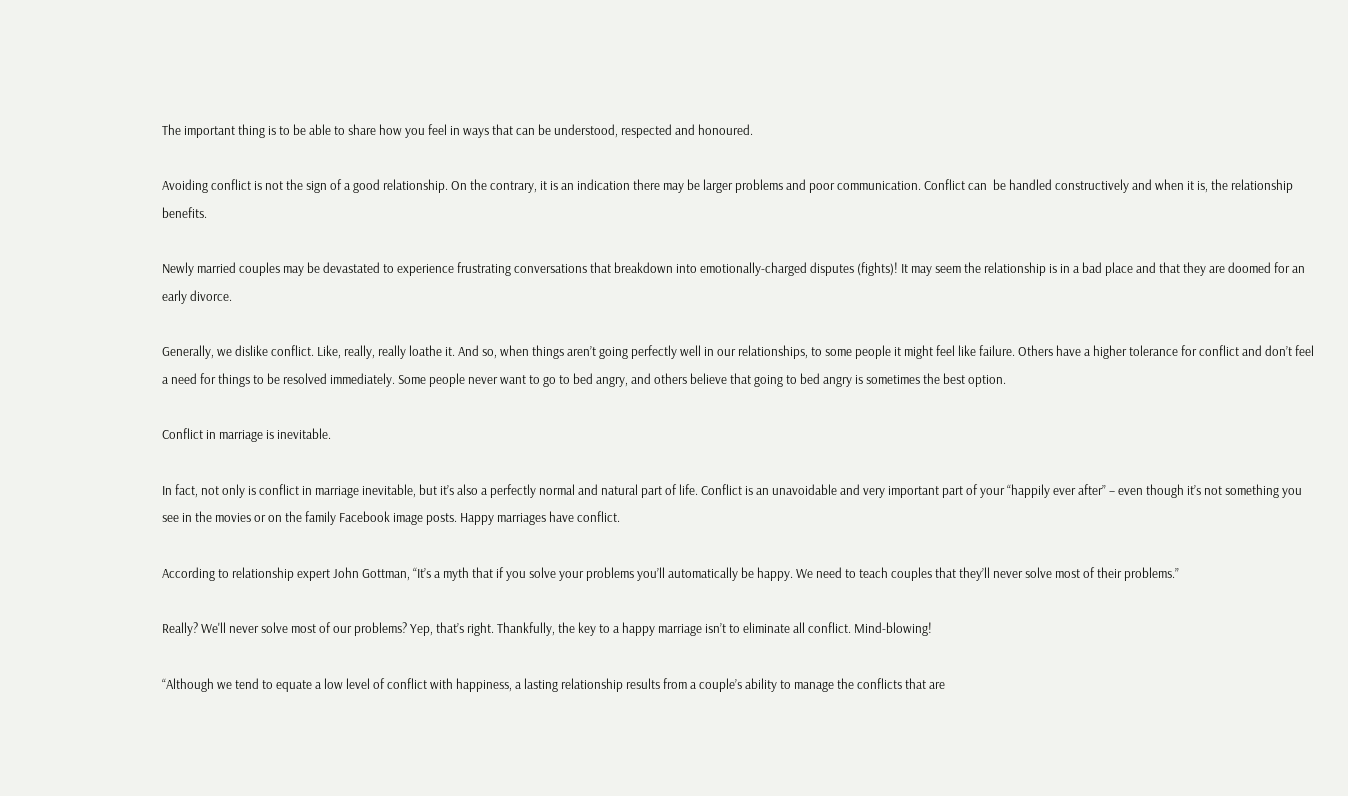The important thing is to be able to share how you feel in ways that can be understood, respected and honoured.

Avoiding conflict is not the sign of a good relationship. On the contrary, it is an indication there may be larger problems and poor communication. Conflict can  be handled constructively and when it is, the relationship benefits.

Newly married couples may be devastated to experience frustrating conversations that breakdown into emotionally-charged disputes (fights)! It may seem the relationship is in a bad place and that they are doomed for an early divorce.

Generally, we dislike conflict. Like, really, really loathe it. And so, when things aren’t going perfectly well in our relationships, to some people it might feel like failure. Others have a higher tolerance for conflict and don’t feel a need for things to be resolved immediately. Some people never want to go to bed angry, and others believe that going to bed angry is sometimes the best option.

Conflict in marriage is inevitable.

In fact, not only is conflict in marriage inevitable, but it’s also a perfectly normal and natural part of life. Conflict is an unavoidable and very important part of your “happily ever after” – even though it’s not something you see in the movies or on the family Facebook image posts. Happy marriages have conflict.

According to relationship expert John Gottman, “It’s a myth that if you solve your problems you’ll automatically be happy. We need to teach couples that they’ll never solve most of their problems.”

Really? We'll never solve most of our problems? Yep, that’s right. Thankfully, the key to a happy marriage isn’t to eliminate all conflict. Mind-blowing!

“Although we tend to equate a low level of conflict with happiness, a lasting relationship results from a couple’s ability to manage the conflicts that are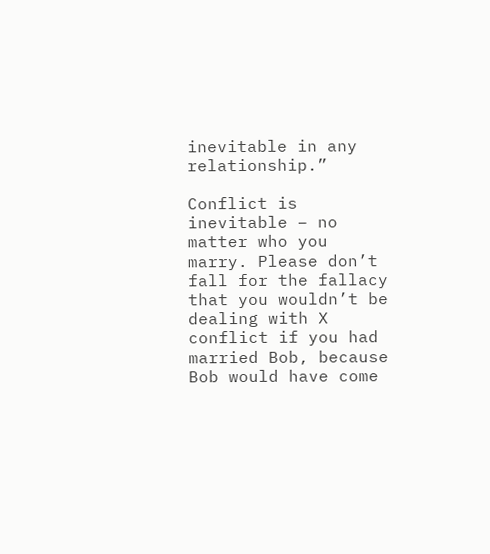inevitable in any relationship.”

Conflict is inevitable – no matter who you marry. Please don’t fall for the fallacy that you wouldn’t be dealing with X conflict if you had married Bob, because Bob would have come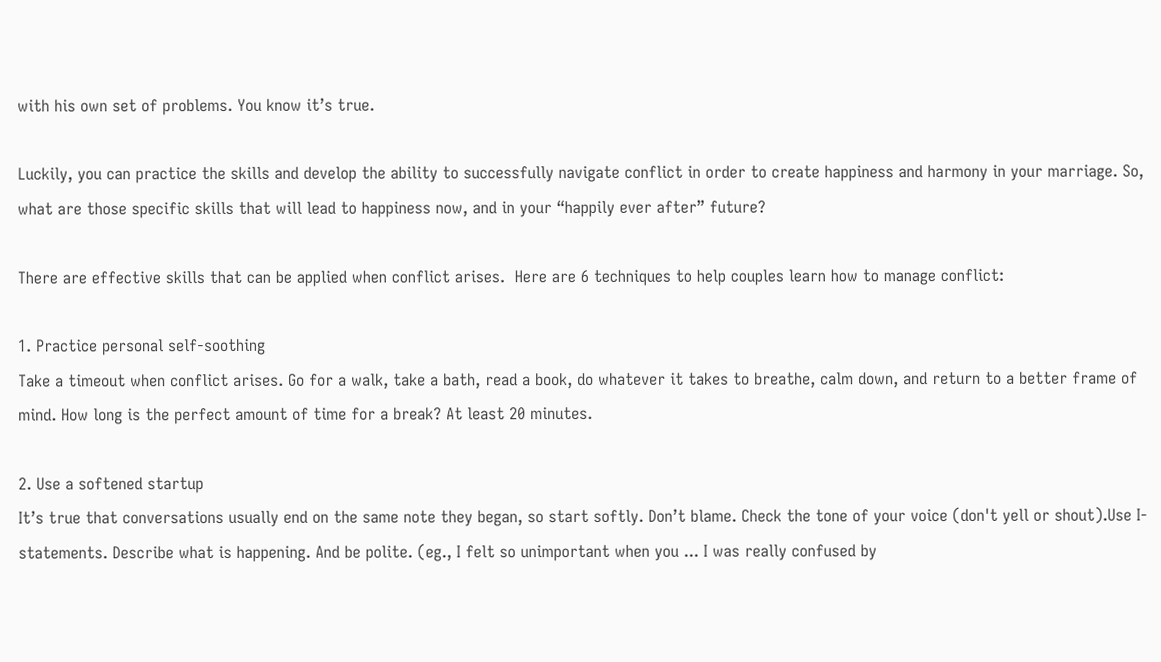with his own set of problems. You know it’s true.

Luckily, you can practice the skills and develop the ability to successfully navigate conflict in order to create happiness and harmony in your marriage. So, what are those specific skills that will lead to happiness now, and in your “happily ever after” future?

There are effective skills that can be applied when conflict arises.  Here are 6 techniques to help couples learn how to manage conflict:

1. Practice personal self-soothing
Take a timeout when conflict arises. Go for a walk, take a bath, read a book, do whatever it takes to breathe, calm down, and return to a better frame of mind. How long is the perfect amount of time for a break? At least 20 minutes.

2. Use a softened startup
It’s true that conversations usually end on the same note they began, so start softly. Don’t blame. Check the tone of your voice (don't yell or shout).Use I-statements. Describe what is happening. And be polite. (eg., I felt so unimportant when you ... I was really confused by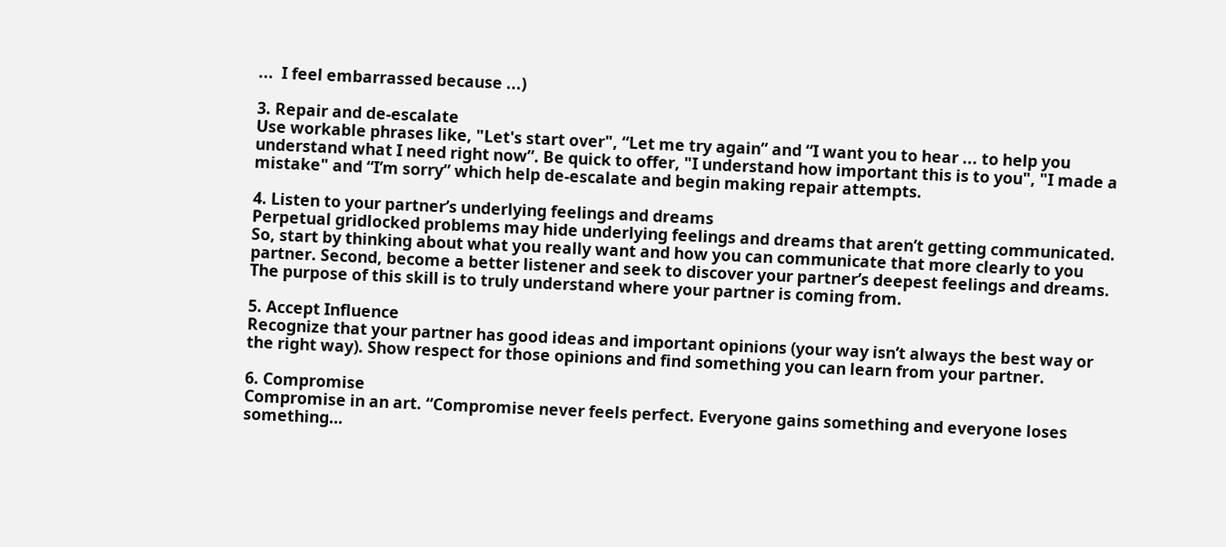...  I feel embarrassed because ...)

3. Repair and de-escalate
Use workable phrases like, "Let's start over", “Let me try again” and “I want you to hear ... to help you understand what I need right now”. Be quick to offer, "I understand how important this is to you", "I made a mistake" and “I’m sorry” which help de-escalate and begin making repair attempts.

4. Listen to your partner’s underlying feelings and dreams
Perpetual gridlocked problems may hide underlying feelings and dreams that aren’t getting communicated. So, start by thinking about what you really want and how you can communicate that more clearly to you partner. Second, become a better listener and seek to discover your partner’s deepest feelings and dreams. The purpose of this skill is to truly understand where your partner is coming from.

5. Accept Influence
Recognize that your partner has good ideas and important opinions (your way isn’t always the best way or the right way). Show respect for those opinions and find something you can learn from your partner.

6. Compromise
Compromise in an art. “Compromise never feels perfect. Everyone gains something and everyone loses something…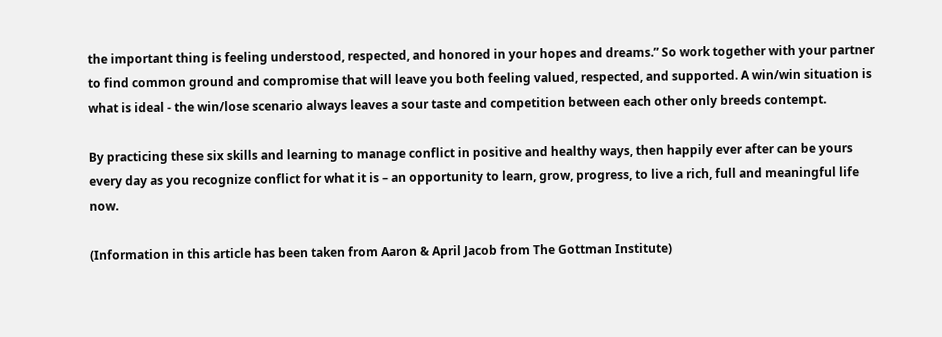the important thing is feeling understood, respected, and honored in your hopes and dreams.” So work together with your partner to find common ground and compromise that will leave you both feeling valued, respected, and supported. A win/win situation is what is ideal - the win/lose scenario always leaves a sour taste and competition between each other only breeds contempt.

By practicing these six skills and learning to manage conflict in positive and healthy ways, then happily ever after can be yours every day as you recognize conflict for what it is – an opportunity to learn, grow, progress, to live a rich, full and meaningful life now.

(Information in this article has been taken from Aaron & April Jacob from The Gottman Institute)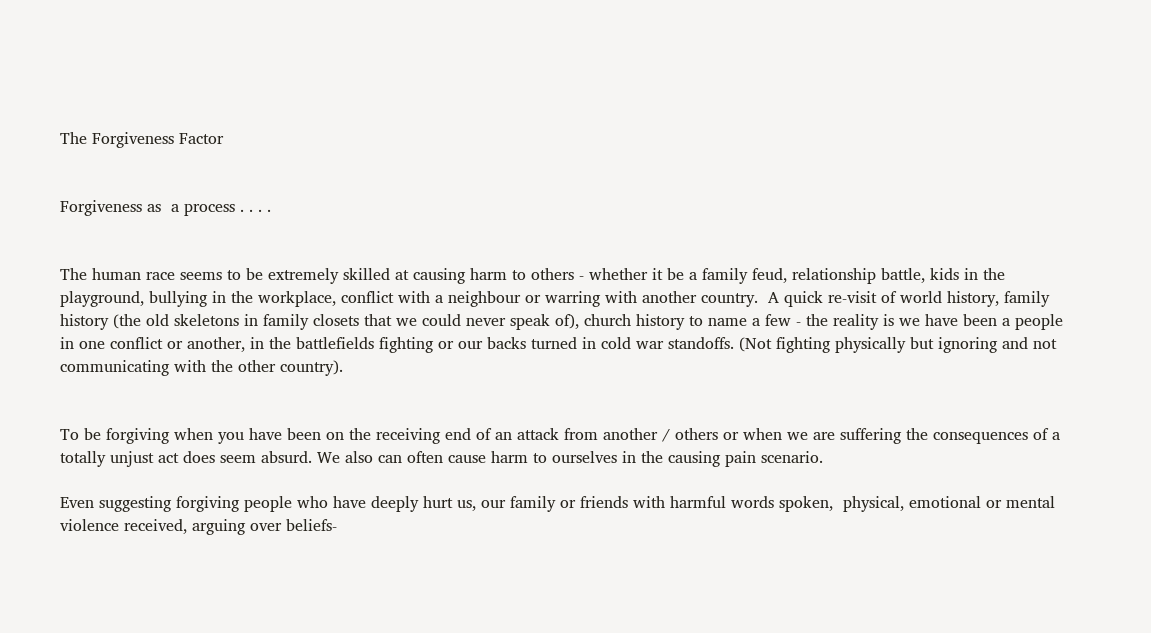The Forgiveness Factor


Forgiveness as  a process . . . .


The human race seems to be extremely skilled at causing harm to others - whether it be a family feud, relationship battle, kids in the playground, bullying in the workplace, conflict with a neighbour or warring with another country.  A quick re-visit of world history, family history (the old skeletons in family closets that we could never speak of), church history to name a few - the reality is we have been a people in one conflict or another, in the battlefields fighting or our backs turned in cold war standoffs. (Not fighting physically but ignoring and not communicating with the other country).


To be forgiving when you have been on the receiving end of an attack from another / others or when we are suffering the consequences of a totally unjust act does seem absurd. We also can often cause harm to ourselves in the causing pain scenario.

Even suggesting forgiving people who have deeply hurt us, our family or friends with harmful words spoken,  physical, emotional or mental violence received, arguing over beliefs-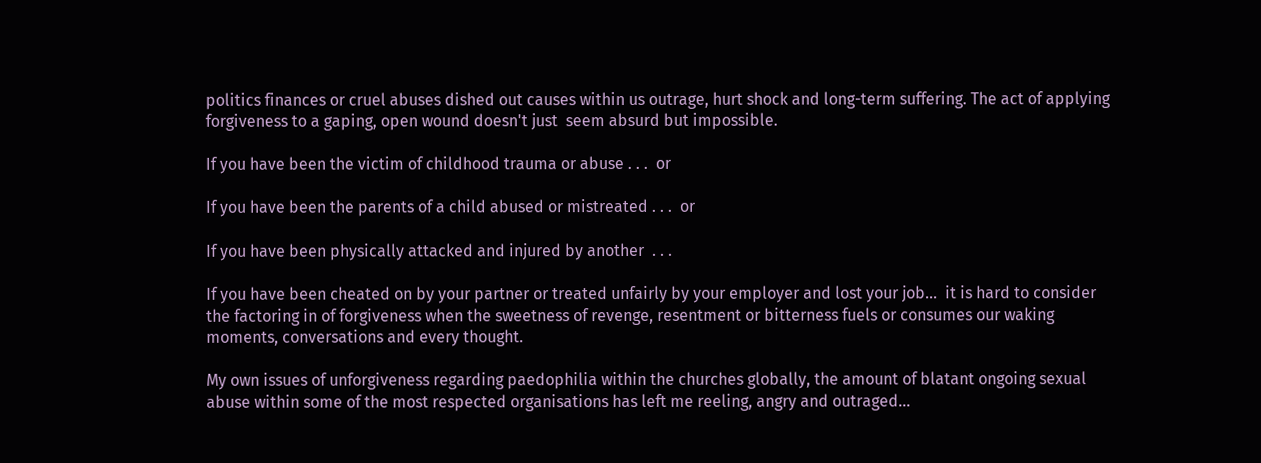politics finances or cruel abuses dished out causes within us outrage, hurt shock and long-term suffering. The act of applying forgiveness to a gaping, open wound doesn't just  seem absurd but impossible.

If you have been the victim of childhood trauma or abuse . . .  or

If you have been the parents of a child abused or mistreated . . .  or

If you have been physically attacked and injured by another  . . .

If you have been cheated on by your partner or treated unfairly by your employer and lost your job...  it is hard to consider the factoring in of forgiveness when the sweetness of revenge, resentment or bitterness fuels or consumes our waking moments, conversations and every thought.

My own issues of unforgiveness regarding paedophilia within the churches globally, the amount of blatant ongoing sexual abuse within some of the most respected organisations has left me reeling, angry and outraged...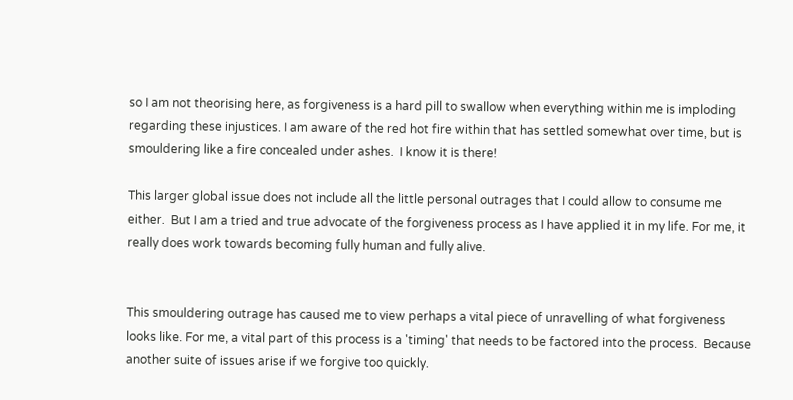so I am not theorising here, as forgiveness is a hard pill to swallow when everything within me is imploding regarding these injustices. I am aware of the red hot fire within that has settled somewhat over time, but is smouldering like a fire concealed under ashes.  I know it is there!

This larger global issue does not include all the little personal outrages that I could allow to consume me either.  But I am a tried and true advocate of the forgiveness process as I have applied it in my life. For me, it really does work towards becoming fully human and fully alive.


This smouldering outrage has caused me to view perhaps a vital piece of unravelling of what forgiveness looks like. For me, a vital part of this process is a 'timing' that needs to be factored into the process.  Because another suite of issues arise if we forgive too quickly.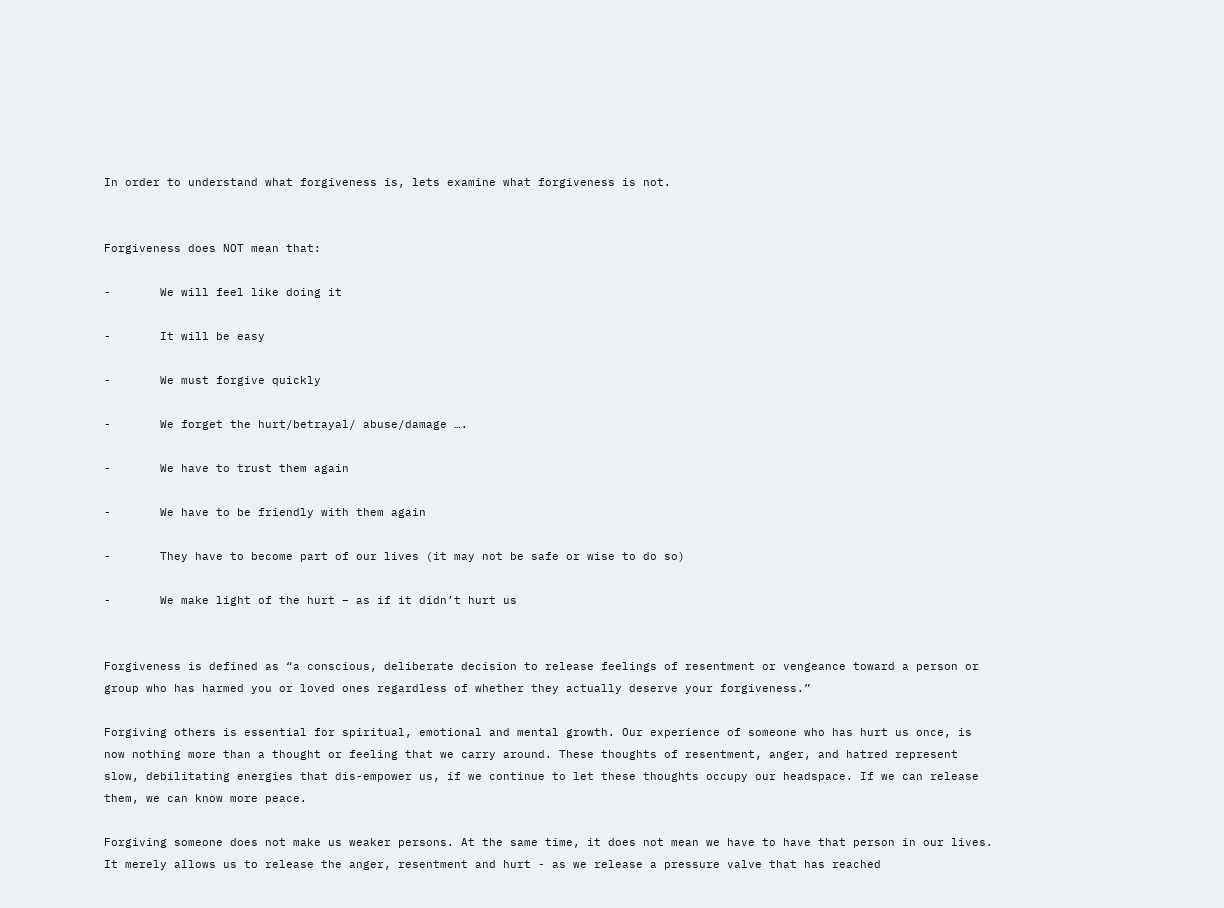In order to understand what forgiveness is, lets examine what forgiveness is not.


Forgiveness does NOT mean that:

-       We will feel like doing it

-       It will be easy

-       We must forgive quickly

-       We forget the hurt/betrayal/ abuse/damage ….

-       We have to trust them again

-       We have to be friendly with them again

-       They have to become part of our lives (it may not be safe or wise to do so)

-       We make light of the hurt – as if it didn’t hurt us


Forgiveness is defined as “a conscious, deliberate decision to release feelings of resentment or vengeance toward a person or group who has harmed you or loved ones regardless of whether they actually deserve your forgiveness.”

Forgiving others is essential for spiritual, emotional and mental growth. Our experience of someone who has hurt us once, is now nothing more than a thought or feeling that we carry around. These thoughts of resentment, anger, and hatred represent slow, debilitating energies that dis-empower us, if we continue to let these thoughts occupy our headspace. If we can release them, we can know more peace.

Forgiving someone does not make us weaker persons. At the same time, it does not mean we have to have that person in our lives. It merely allows us to release the anger, resentment and hurt - as we release a pressure valve that has reached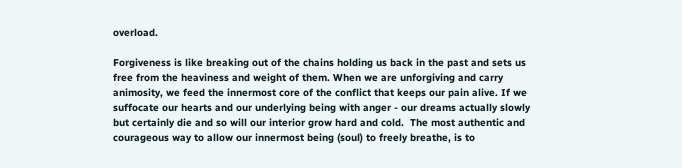overload.

Forgiveness is like breaking out of the chains holding us back in the past and sets us free from the heaviness and weight of them. When we are unforgiving and carry animosity, we feed the innermost core of the conflict that keeps our pain alive. If we suffocate our hearts and our underlying being with anger - our dreams actually slowly but certainly die and so will our interior grow hard and cold.  The most authentic and courageous way to allow our innermost being (soul) to freely breathe, is to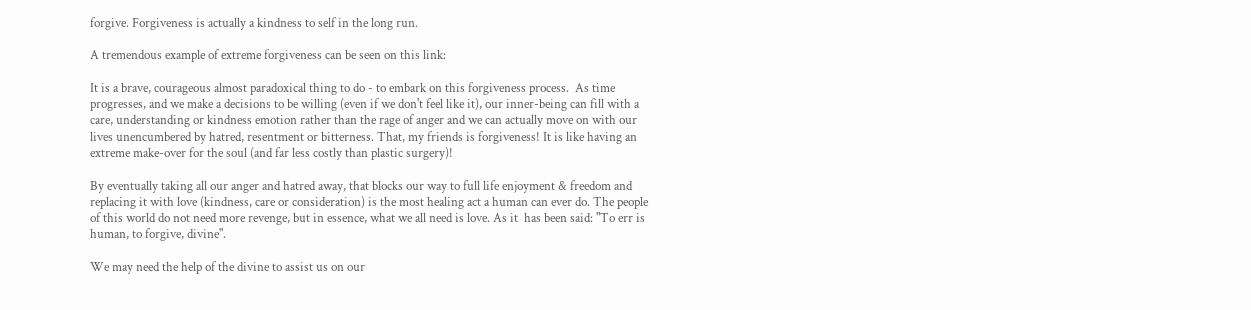forgive. Forgiveness is actually a kindness to self in the long run.

A tremendous example of extreme forgiveness can be seen on this link:

It is a brave, courageous almost paradoxical thing to do - to embark on this forgiveness process.  As time progresses, and we make a decisions to be willing (even if we don't feel like it), our inner-being can fill with a care, understanding or kindness emotion rather than the rage of anger and we can actually move on with our lives unencumbered by hatred, resentment or bitterness. That, my friends is forgiveness! It is like having an extreme make-over for the soul (and far less costly than plastic surgery)!

By eventually taking all our anger and hatred away, that blocks our way to full life enjoyment & freedom and replacing it with love (kindness, care or consideration) is the most healing act a human can ever do. The people of this world do not need more revenge, but in essence, what we all need is love. As it  has been said: "To err is human, to forgive, divine".

We may need the help of the divine to assist us on our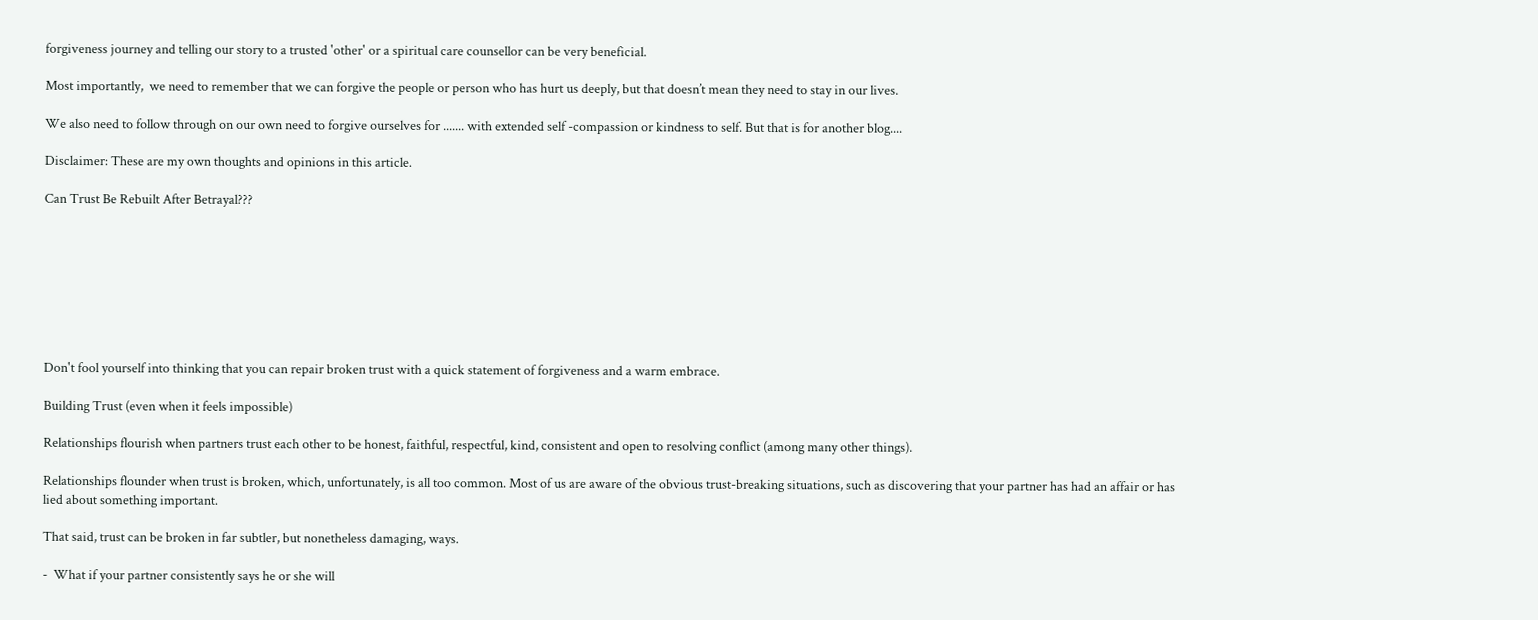forgiveness journey and telling our story to a trusted 'other' or a spiritual care counsellor can be very beneficial.

Most importantly,  we need to remember that we can forgive the people or person who has hurt us deeply, but that doesn’t mean they need to stay in our lives.

We also need to follow through on our own need to forgive ourselves for ....... with extended self -compassion or kindness to self. But that is for another blog....

Disclaimer: These are my own thoughts and opinions in this article.

Can Trust Be Rebuilt After Betrayal???








Don't fool yourself into thinking that you can repair broken trust with a quick statement of forgiveness and a warm embrace.

Building Trust (even when it feels impossible)

Relationships flourish when partners trust each other to be honest, faithful, respectful, kind, consistent and open to resolving conflict (among many other things).

Relationships flounder when trust is broken, which, unfortunately, is all too common. Most of us are aware of the obvious trust-breaking situations, such as discovering that your partner has had an affair or has lied about something important.

That said, trust can be broken in far subtler, but nonetheless damaging, ways.

-  What if your partner consistently says he or she will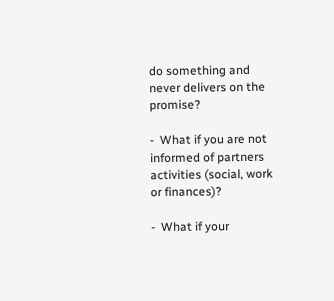do something and never delivers on the promise?

-  What if you are not informed of partners activities (social, work or finances)?

-  What if your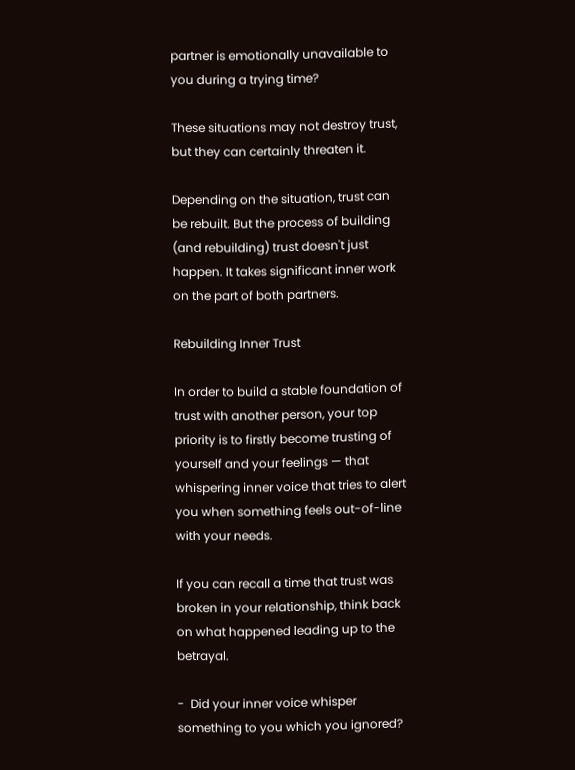partner is emotionally unavailable to you during a trying time?

These situations may not destroy trust, but they can certainly threaten it.

Depending on the situation, trust can be rebuilt. But the process of building (and rebuilding) trust doesn't just happen. It takes significant inner work on the part of both partners.

Rebuilding Inner Trust

In order to build a stable foundation of trust with another person, your top priority is to firstly become trusting of yourself and your feelings — that whispering inner voice that tries to alert you when something feels out-of-line with your needs.

If you can recall a time that trust was broken in your relationship, think back on what happened leading up to the betrayal.

-  Did your inner voice whisper something to you which you ignored?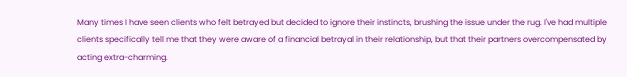Many times I have seen clients who felt betrayed but decided to ignore their instincts, brushing the issue under the rug. I've had multiple clients specifically tell me that they were aware of a financial betrayal in their relationship, but that their partners overcompensated by acting extra-charming.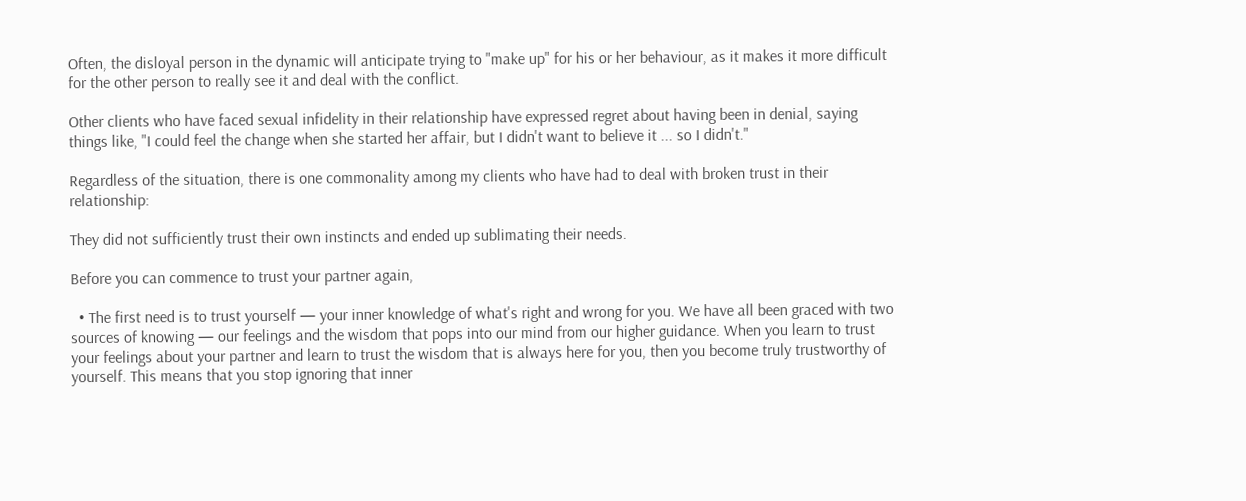Often, the disloyal person in the dynamic will anticipate trying to "make up" for his or her behaviour, as it makes it more difficult for the other person to really see it and deal with the conflict.

Other clients who have faced sexual infidelity in their relationship have expressed regret about having been in denial, saying things like, "I could feel the change when she started her affair, but I didn't want to believe it ... so I didn't."

Regardless of the situation, there is one commonality among my clients who have had to deal with broken trust in their relationship:

They did not sufficiently trust their own instincts and ended up sublimating their needs.

Before you can commence to trust your partner again,

  • The first need is to trust yourself — your inner knowledge of what's right and wrong for you. We have all been graced with two sources of knowing — our feelings and the wisdom that pops into our mind from our higher guidance. When you learn to trust your feelings about your partner and learn to trust the wisdom that is always here for you, then you become truly trustworthy of yourself. This means that you stop ignoring that inner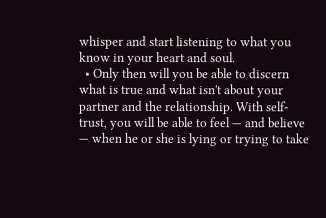whisper and start listening to what you know in your heart and soul.
  • Only then will you be able to discern what is true and what isn't about your partner and the relationship. With self-trust, you will be able to feel — and believe — when he or she is lying or trying to take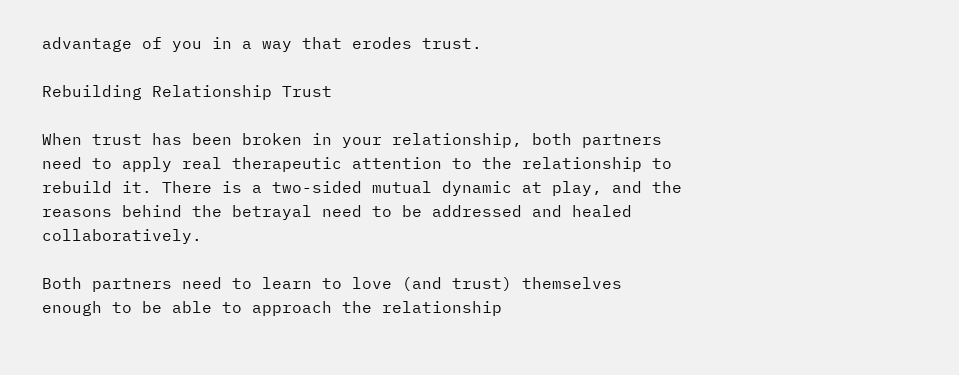advantage of you in a way that erodes trust.

Rebuilding Relationship Trust

When trust has been broken in your relationship, both partners need to apply real therapeutic attention to the relationship to rebuild it. There is a two-sided mutual dynamic at play, and the reasons behind the betrayal need to be addressed and healed collaboratively.

Both partners need to learn to love (and trust) themselves enough to be able to approach the relationship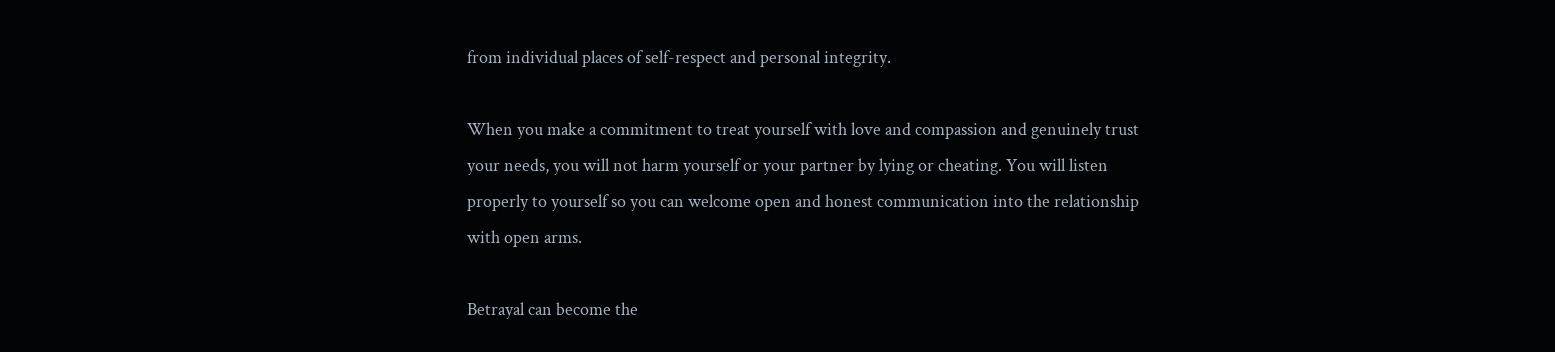from individual places of self-respect and personal integrity.

When you make a commitment to treat yourself with love and compassion and genuinely trust your needs, you will not harm yourself or your partner by lying or cheating. You will listen properly to yourself so you can welcome open and honest communication into the relationship with open arms.

Betrayal can become the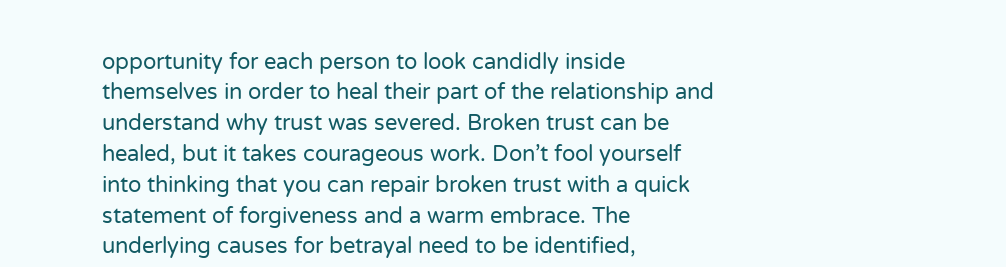opportunity for each person to look candidly inside themselves in order to heal their part of the relationship and understand why trust was severed. Broken trust can be healed, but it takes courageous work. Don’t fool yourself into thinking that you can repair broken trust with a quick statement of forgiveness and a warm embrace. The underlying causes for betrayal need to be identified,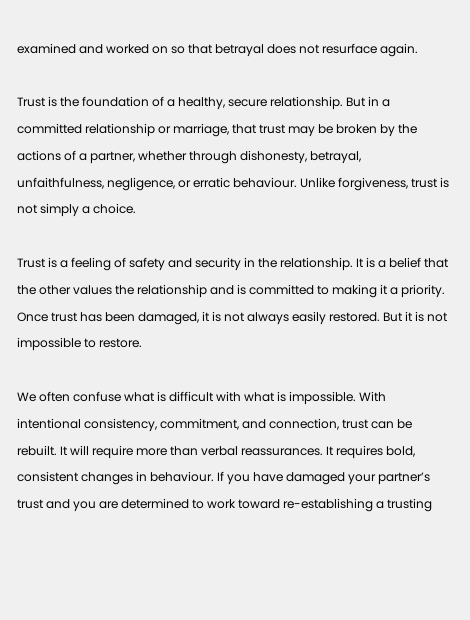examined and worked on so that betrayal does not resurface again.

Trust is the foundation of a healthy, secure relationship. But in a committed relationship or marriage, that trust may be broken by the actions of a partner, whether through dishonesty, betrayal, unfaithfulness, negligence, or erratic behaviour. Unlike forgiveness, trust is not simply a choice.

Trust is a feeling of safety and security in the relationship. It is a belief that the other values the relationship and is committed to making it a priority. Once trust has been damaged, it is not always easily restored. But it is not impossible to restore.

We often confuse what is difficult with what is impossible. With intentional consistency, commitment, and connection, trust can be rebuilt. It will require more than verbal reassurances. It requires bold, consistent changes in behaviour. If you have damaged your partner’s trust and you are determined to work toward re-establishing a trusting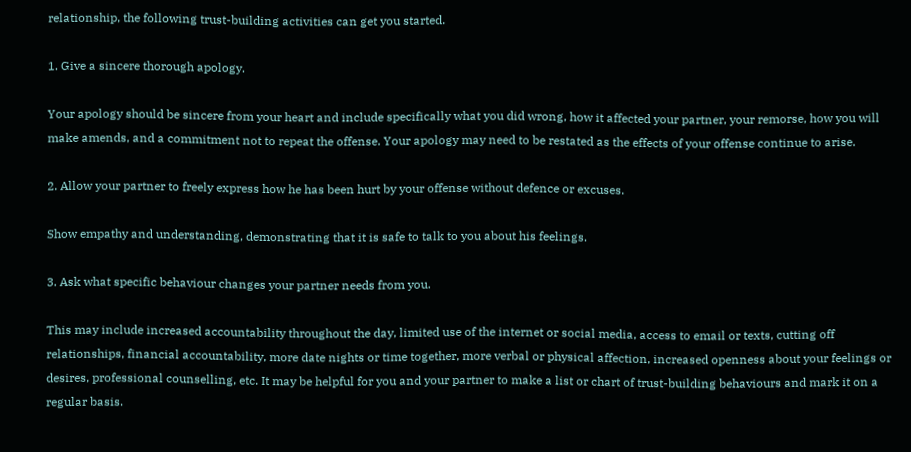relationship, the following trust-building activities can get you started.

1. Give a sincere thorough apology.

Your apology should be sincere from your heart and include specifically what you did wrong, how it affected your partner, your remorse, how you will make amends, and a commitment not to repeat the offense. Your apology may need to be restated as the effects of your offense continue to arise.

2. Allow your partner to freely express how he has been hurt by your offense without defence or excuses.

Show empathy and understanding, demonstrating that it is safe to talk to you about his feelings.

3. Ask what specific behaviour changes your partner needs from you.

This may include increased accountability throughout the day, limited use of the internet or social media, access to email or texts, cutting off relationships, financial accountability, more date nights or time together, more verbal or physical affection, increased openness about your feelings or desires, professional counselling, etc. It may be helpful for you and your partner to make a list or chart of trust-building behaviours and mark it on a regular basis.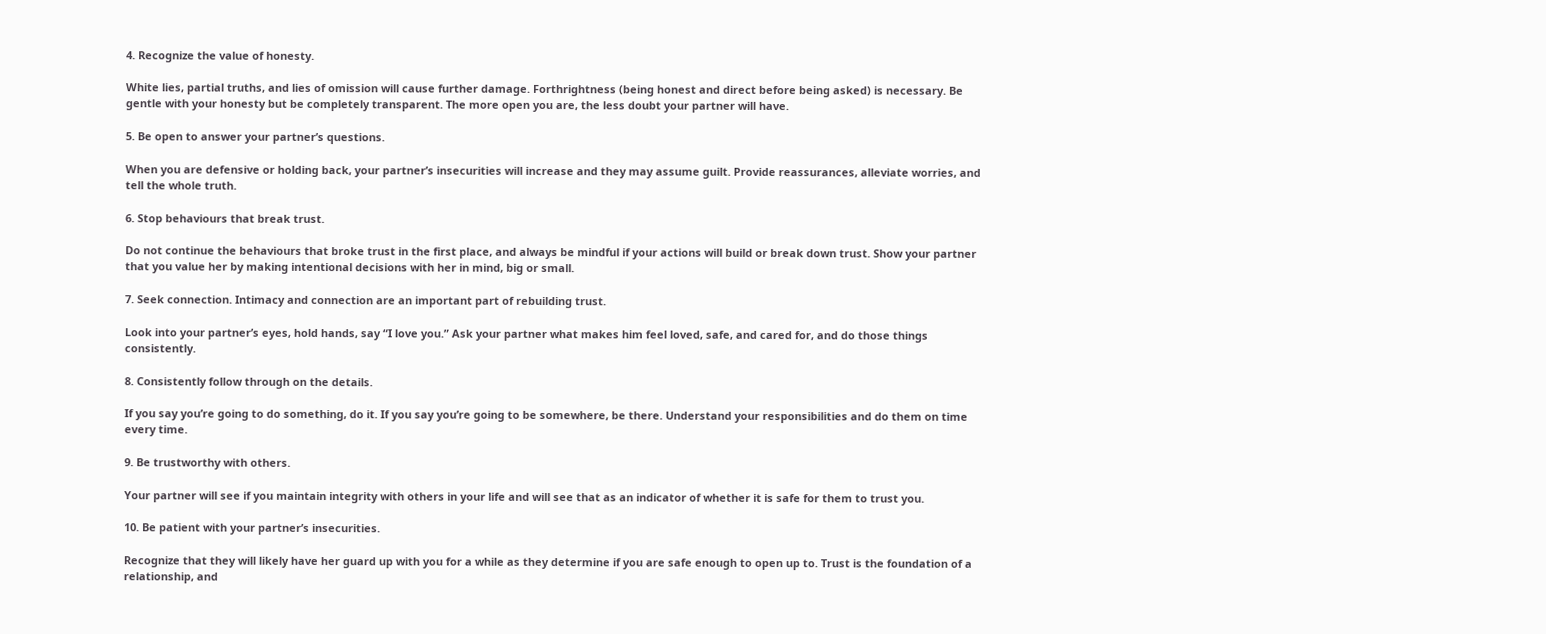4. Recognize the value of honesty.

White lies, partial truths, and lies of omission will cause further damage. Forthrightness (being honest and direct before being asked) is necessary. Be gentle with your honesty but be completely transparent. The more open you are, the less doubt your partner will have.

5. Be open to answer your partner’s questions.

When you are defensive or holding back, your partner’s insecurities will increase and they may assume guilt. Provide reassurances, alleviate worries, and tell the whole truth.

6. Stop behaviours that break trust.

Do not continue the behaviours that broke trust in the first place, and always be mindful if your actions will build or break down trust. Show your partner that you value her by making intentional decisions with her in mind, big or small.

7. Seek connection. Intimacy and connection are an important part of rebuilding trust.

Look into your partner’s eyes, hold hands, say “I love you.” Ask your partner what makes him feel loved, safe, and cared for, and do those things consistently.

8. Consistently follow through on the details.

If you say you’re going to do something, do it. If you say you’re going to be somewhere, be there. Understand your responsibilities and do them on time every time.

9. Be trustworthy with others.

Your partner will see if you maintain integrity with others in your life and will see that as an indicator of whether it is safe for them to trust you.

10. Be patient with your partner’s insecurities.

Recognize that they will likely have her guard up with you for a while as they determine if you are safe enough to open up to. Trust is the foundation of a relationship, and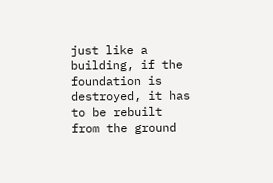just like a building, if the foundation is destroyed, it has to be rebuilt from the ground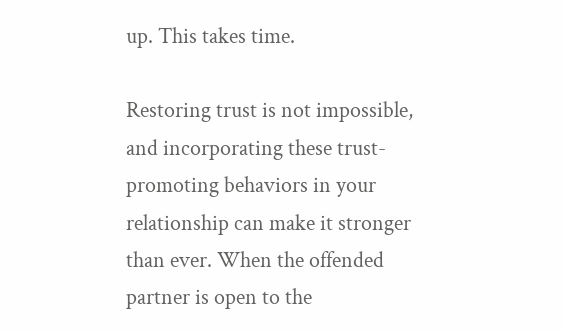up. This takes time.

Restoring trust is not impossible, and incorporating these trust-promoting behaviors in your relationship can make it stronger than ever. When the offended partner is open to the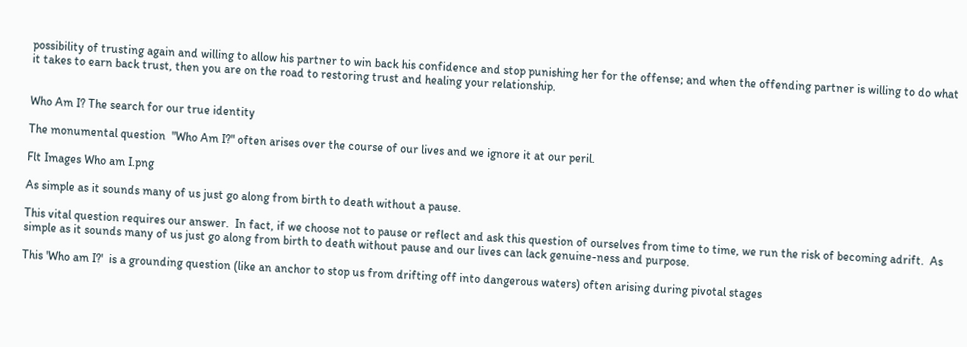possibility of trusting again and willing to allow his partner to win back his confidence and stop punishing her for the offense; and when the offending partner is willing to do what it takes to earn back trust, then you are on the road to restoring trust and healing your relationship.


Who Am I? The search for our true identity

The monumental question  "Who Am I?" often arises over the course of our lives and we ignore it at our peril.

Flt Images Who am I.png

As simple as it sounds many of us just go along from birth to death without a pause.

This vital question requires our answer.  In fact, if we choose not to pause or reflect and ask this question of ourselves from time to time, we run the risk of becoming adrift.  As simple as it sounds many of us just go along from birth to death without pause and our lives can lack genuine-ness and purpose.

This 'Who am I?'  is a grounding question (like an anchor to stop us from drifting off into dangerous waters) often arising during pivotal stages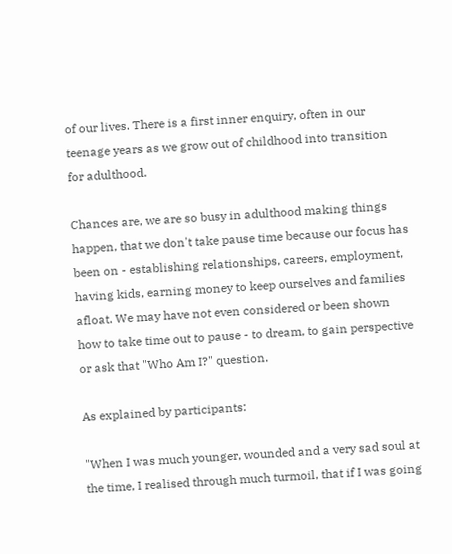of our lives. There is a first inner enquiry, often in our teenage years as we grow out of childhood into transition for adulthood.

Chances are, we are so busy in adulthood making things happen, that we don't take pause time because our focus has been on - establishing relationships, careers, employment, having kids, earning money to keep ourselves and families afloat. We may have not even considered or been shown how to take time out to pause - to dream, to gain perspective or ask that "Who Am I?" question.

As explained by participants:

"When I was much younger, wounded and a very sad soul at the time, I realised through much turmoil, that if I was going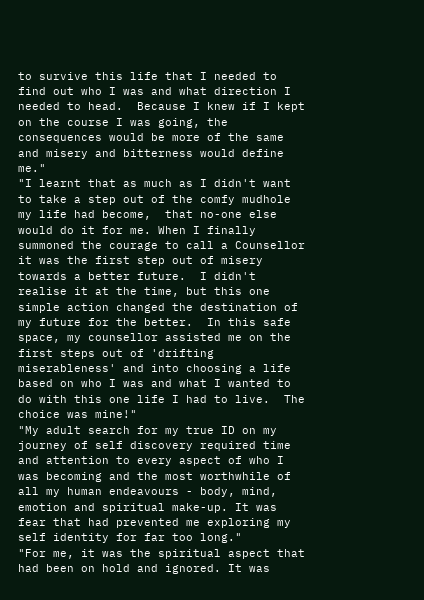to survive this life that I needed to find out who I was and what direction I needed to head.  Because I knew if I kept on the course I was going, the consequences would be more of the same and misery and bitterness would define me."
"I learnt that as much as I didn't want to take a step out of the comfy mudhole my life had become,  that no-one else would do it for me. When I finally summoned the courage to call a Counsellor it was the first step out of misery towards a better future.  I didn't realise it at the time, but this one simple action changed the destination of my future for the better.  In this safe space, my counsellor assisted me on the first steps out of 'drifting miserableness' and into choosing a life based on who I was and what I wanted to do with this one life I had to live.  The choice was mine!"
"My adult search for my true ID on my journey of self discovery required time and attention to every aspect of who I was becoming and the most worthwhile of all my human endeavours - body, mind, emotion and spiritual make-up. It was fear that had prevented me exploring my self identity for far too long."
"For me, it was the spiritual aspect that had been on hold and ignored. It was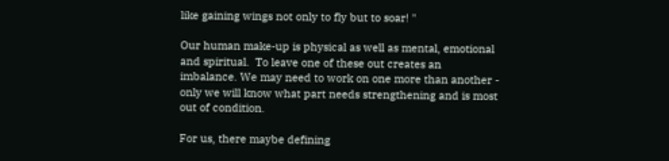like gaining wings not only to fly but to soar! "

Our human make-up is physical as well as mental, emotional and spiritual.  To leave one of these out creates an imbalance. We may need to work on one more than another - only we will know what part needs strengthening and is most out of condition.

For us, there maybe defining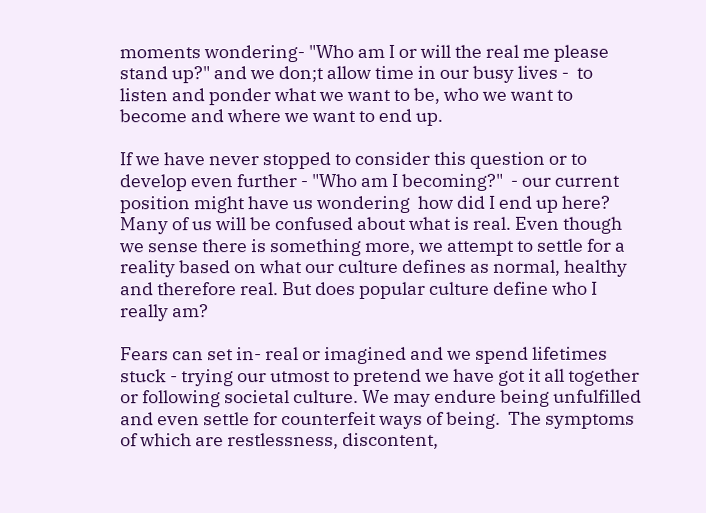moments wondering- "Who am I or will the real me please stand up?" and we don;t allow time in our busy lives -  to listen and ponder what we want to be, who we want to become and where we want to end up.

If we have never stopped to consider this question or to develop even further - "Who am I becoming?"  - our current position might have us wondering  how did I end up here? Many of us will be confused about what is real. Even though we sense there is something more, we attempt to settle for a reality based on what our culture defines as normal, healthy and therefore real. But does popular culture define who I really am?

Fears can set in- real or imagined and we spend lifetimes stuck - trying our utmost to pretend we have got it all together or following societal culture. We may endure being unfulfilled and even settle for counterfeit ways of being.  The symptoms of which are restlessness, discontent,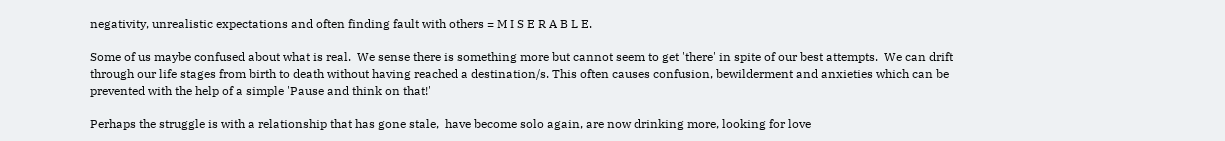negativity, unrealistic expectations and often finding fault with others = M I S E R A B L E.

Some of us maybe confused about what is real.  We sense there is something more but cannot seem to get 'there' in spite of our best attempts.  We can drift through our life stages from birth to death without having reached a destination/s. This often causes confusion, bewilderment and anxieties which can be prevented with the help of a simple 'Pause and think on that!'

Perhaps the struggle is with a relationship that has gone stale,  have become solo again, are now drinking more, looking for love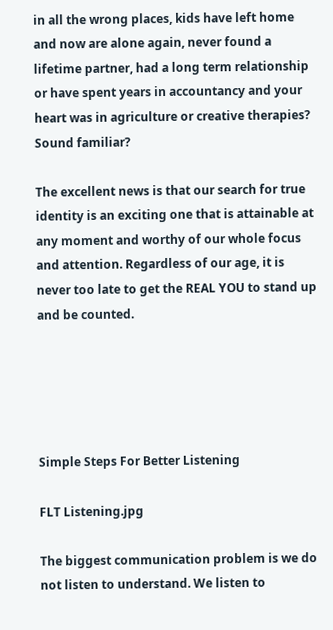in all the wrong places, kids have left home and now are alone again, never found a lifetime partner, had a long term relationship or have spent years in accountancy and your heart was in agriculture or creative therapies? Sound familiar?

The excellent news is that our search for true identity is an exciting one that is attainable at any moment and worthy of our whole focus and attention. Regardless of our age, it is never too late to get the REAL YOU to stand up and be counted.





Simple Steps For Better Listening

FLT Listening.jpg

The biggest communication problem is we do not listen to understand. We listen to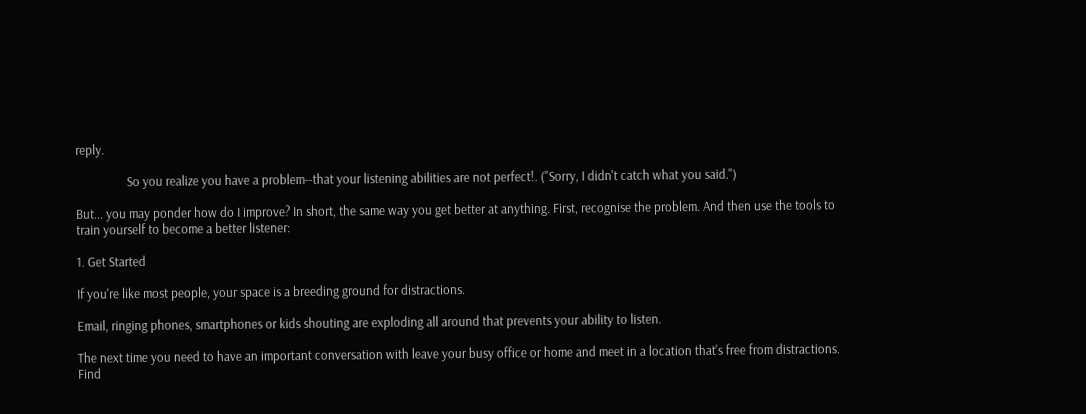reply.

                 So you realize you have a problem--that your listening abilities are not perfect!. ("Sorry, I didn't catch what you said.")

But... you may ponder how do I improve? In short, the same way you get better at anything. First, recognise the problem. And then use the tools to train yourself to become a better listener:

1. Get Started

If you're like most people, your space is a breeding ground for distractions.

Email, ringing phones, smartphones or kids shouting are exploding all around that prevents your ability to listen.

The next time you need to have an important conversation with leave your busy office or home and meet in a location that's free from distractions. Find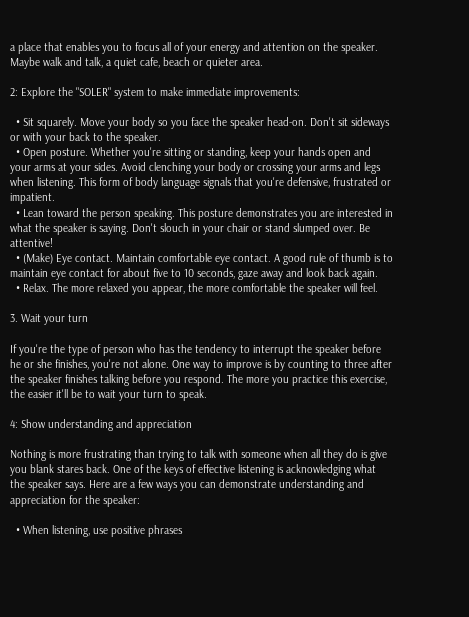a place that enables you to focus all of your energy and attention on the speaker. Maybe walk and talk, a quiet cafe, beach or quieter area.

2: Explore the "SOLER" system to make immediate improvements:

  • Sit squarely. Move your body so you face the speaker head-on. Don't sit sideways or with your back to the speaker.
  • Open posture. Whether you're sitting or standing, keep your hands open and your arms at your sides. Avoid clenching your body or crossing your arms and legs when listening. This form of body language signals that you're defensive, frustrated or impatient.
  • Lean toward the person speaking. This posture demonstrates you are interested in what the speaker is saying. Don't slouch in your chair or stand slumped over. Be attentive!
  • (Make) Eye contact. Maintain comfortable eye contact. A good rule of thumb is to maintain eye contact for about five to 10 seconds, gaze away and look back again.
  • Relax. The more relaxed you appear, the more comfortable the speaker will feel.

3. Wait your turn

If you're the type of person who has the tendency to interrupt the speaker before he or she finishes, you're not alone. One way to improve is by counting to three after the speaker finishes talking before you respond. The more you practice this exercise, the easier it'll be to wait your turn to speak.

4: Show understanding and appreciation

Nothing is more frustrating than trying to talk with someone when all they do is give you blank stares back. One of the keys of effective listening is acknowledging what the speaker says. Here are a few ways you can demonstrate understanding and appreciation for the speaker:

  • When listening, use positive phrases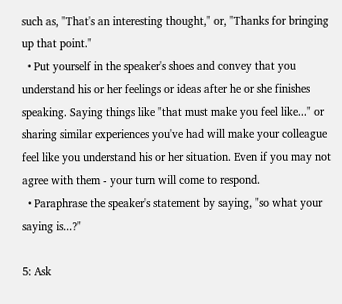such as, "That's an interesting thought," or, "Thanks for bringing up that point."
  • Put yourself in the speaker's shoes and convey that you understand his or her feelings or ideas after he or she finishes speaking. Saying things like "that must make you feel like..." or sharing similar experiences you've had will make your colleague feel like you understand his or her situation. Even if you may not agree with them - your turn will come to respond.
  • Paraphrase the speaker's statement by saying, "so what your saying is...?"

5: Ask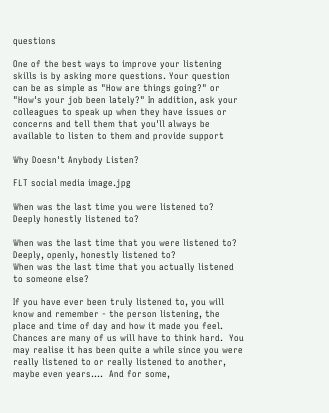questions

One of the best ways to improve your listening skills is by asking more questions. Your question can be as simple as "How are things going?" or "How's your job been lately?" In addition, ask your colleagues to speak up when they have issues or concerns and tell them that you'll always be available to listen to them and provide support

Why Doesn't Anybody Listen?

FLT social media image.jpg

When was the last time you were listened to?      Deeply honestly listened to?

When was the last time that you were listened to?                      Deeply, openly, honestly listened to?                                          When was the last time that you actually listened to someone else?

If you have ever been truly listened to, you will know and remember - the person listening, the place and time of day and how it made you feel.  Chances are many of us will have to think hard.  You may realise it has been quite a while since you were really listened to or really listened to another, maybe even years....  And for some,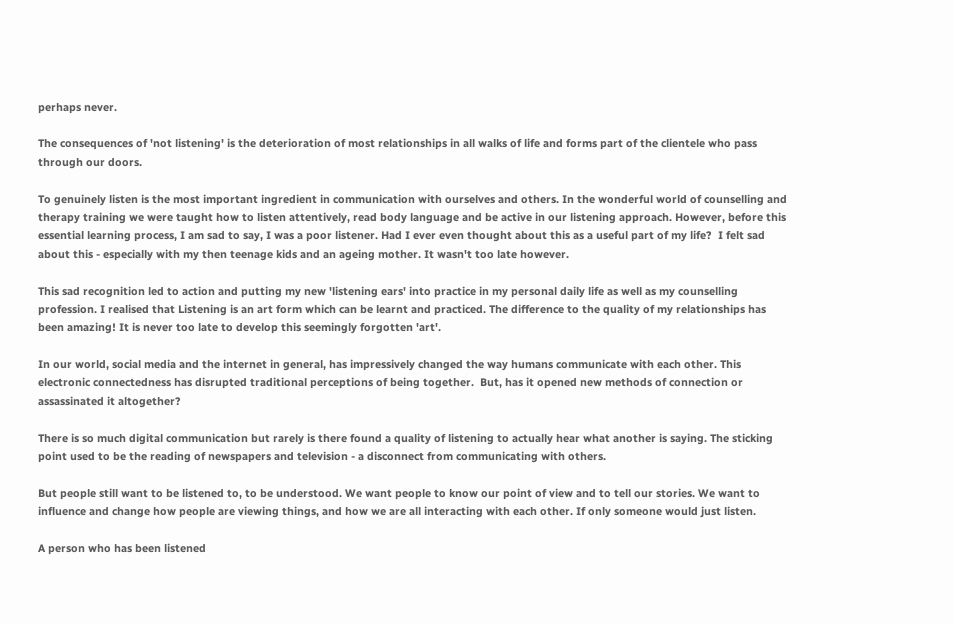perhaps never.

The consequences of 'not listening' is the deterioration of most relationships in all walks of life and forms part of the clientele who pass through our doors.

To genuinely listen is the most important ingredient in communication with ourselves and others. In the wonderful world of counselling and therapy training we were taught how to listen attentively, read body language and be active in our listening approach. However, before this essential learning process, I am sad to say, I was a poor listener. Had I ever even thought about this as a useful part of my life?  I felt sad about this - especially with my then teenage kids and an ageing mother. It wasn't too late however.

This sad recognition led to action and putting my new 'listening ears' into practice in my personal daily life as well as my counselling profession. I realised that Listening is an art form which can be learnt and practiced. The difference to the quality of my relationships has been amazing! It is never too late to develop this seemingly forgotten 'art'.

In our world, social media and the internet in general, has impressively changed the way humans communicate with each other. This electronic connectedness has disrupted traditional perceptions of being together.  But, has it opened new methods of connection or assassinated it altogether?

There is so much digital communication but rarely is there found a quality of listening to actually hear what another is saying. The sticking point used to be the reading of newspapers and television - a disconnect from communicating with others.

But people still want to be listened to, to be understood. We want people to know our point of view and to tell our stories. We want to influence and change how people are viewing things, and how we are all interacting with each other. If only someone would just listen.

A person who has been listened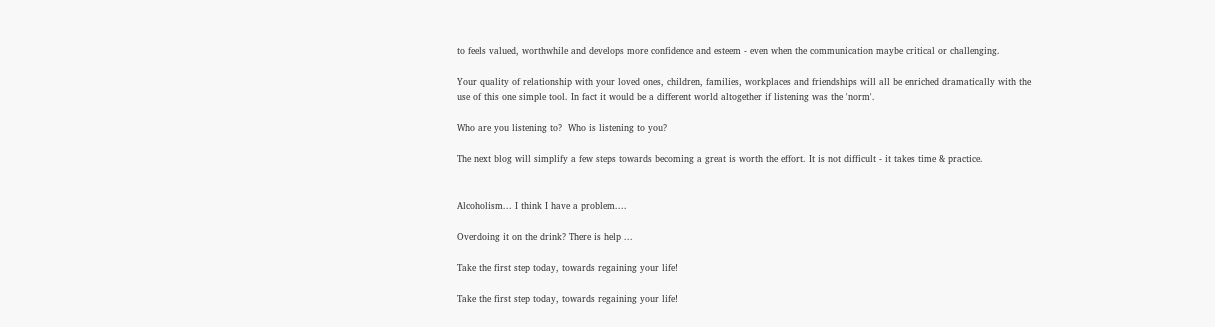to feels valued, worthwhile and develops more confidence and esteem - even when the communication maybe critical or challenging.

Your quality of relationship with your loved ones, children, families, workplaces and friendships will all be enriched dramatically with the use of this one simple tool. In fact it would be a different world altogether if listening was the 'norm'.

Who are you listening to?  Who is listening to you?

The next blog will simplify a few steps towards becoming a great is worth the effort. It is not difficult - it takes time & practice.


Alcoholism... I think I have a problem....

Overdoing it on the drink? There is help ...

Take the first step today, towards regaining your life!

Take the first step today, towards regaining your life!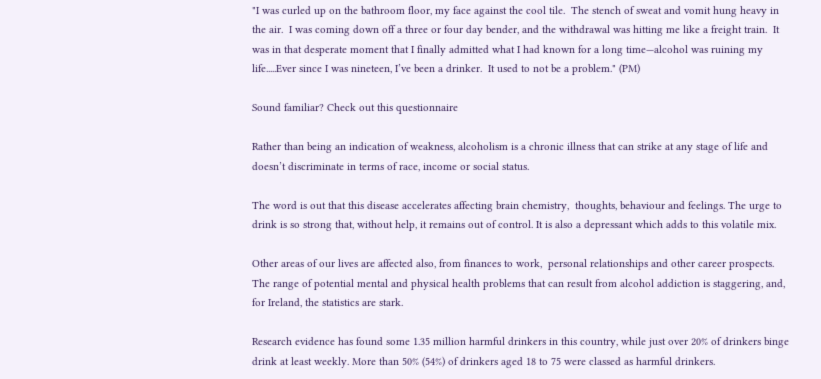"I was curled up on the bathroom floor, my face against the cool tile.  The stench of sweat and vomit hung heavy in the air.  I was coming down off a three or four day bender, and the withdrawal was hitting me like a freight train.  It was in that desperate moment that I finally admitted what I had known for a long time—alcohol was ruining my life.....Ever since I was nineteen, I’ve been a drinker.  It used to not be a problem." (PM)

Sound familiar? Check out this questionnaire

Rather than being an indication of weakness, alcoholism is a chronic illness that can strike at any stage of life and doesn’t discriminate in terms of race, income or social status.

The word is out that this disease accelerates affecting brain chemistry,  thoughts, behaviour and feelings. The urge to drink is so strong that, without help, it remains out of control. It is also a depressant which adds to this volatile mix.

Other areas of our lives are affected also, from finances to work,  personal relationships and other career prospects.  The range of potential mental and physical health problems that can result from alcohol addiction is staggering, and, for Ireland, the statistics are stark.

Research evidence has found some 1.35 million harmful drinkers in this country, while just over 20% of drinkers binge drink at least weekly. More than 50% (54%) of drinkers aged 18 to 75 were classed as harmful drinkers.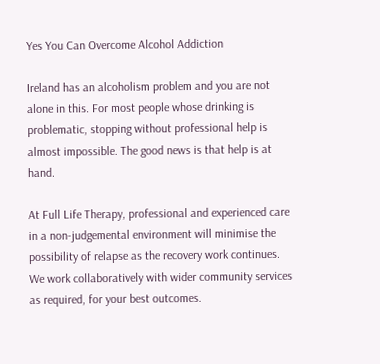Yes You Can Overcome Alcohol Addiction

Ireland has an alcoholism problem and you are not alone in this. For most people whose drinking is problematic, stopping without professional help is almost impossible. The good news is that help is at hand.

At Full Life Therapy, professional and experienced care in a non-judgemental environment will minimise the possibility of relapse as the recovery work continues.  We work collaboratively with wider community services as required, for your best outcomes.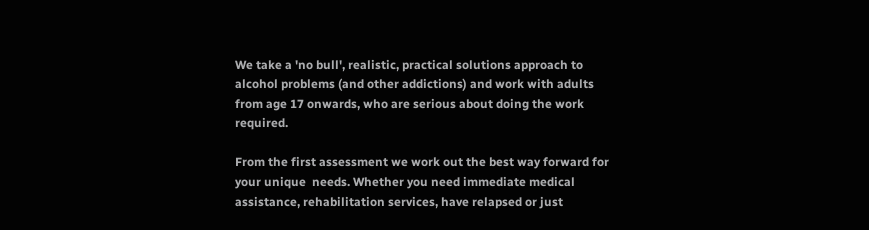We take a 'no bull', realistic, practical solutions approach to alcohol problems (and other addictions) and work with adults from age 17 onwards, who are serious about doing the work required.

From the first assessment we work out the best way forward for your unique  needs. Whether you need immediate medical assistance, rehabilitation services, have relapsed or just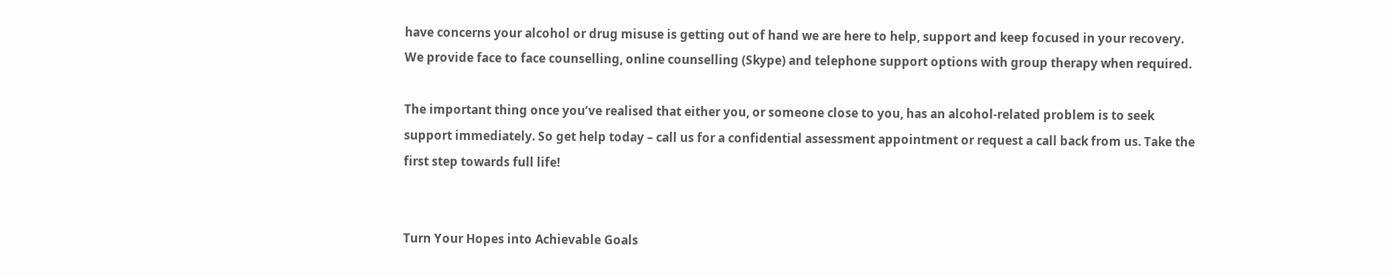have concerns your alcohol or drug misuse is getting out of hand we are here to help, support and keep focused in your recovery. We provide face to face counselling, online counselling (Skype) and telephone support options with group therapy when required.

The important thing once you’ve realised that either you, or someone close to you, has an alcohol-related problem is to seek support immediately. So get help today – call us for a confidential assessment appointment or request a call back from us. Take the first step towards full life!


Turn Your Hopes into Achievable Goals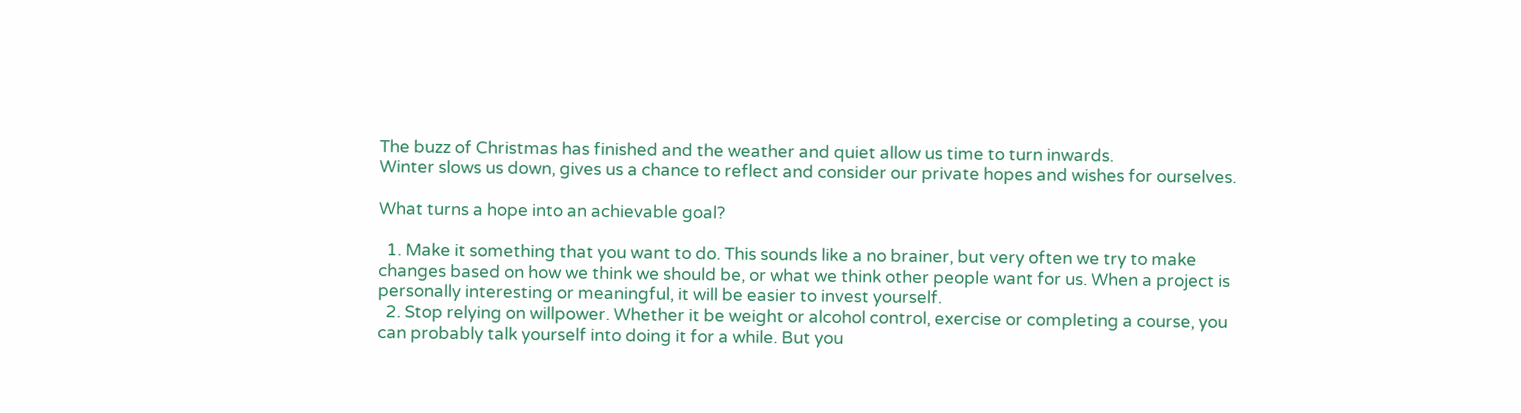The buzz of Christmas has finished and the weather and quiet allow us time to turn inwards.
Winter slows us down, gives us a chance to reflect and consider our private hopes and wishes for ourselves.

What turns a hope into an achievable goal?

  1. Make it something that you want to do. This sounds like a no brainer, but very often we try to make changes based on how we think we should be, or what we think other people want for us. When a project is personally interesting or meaningful, it will be easier to invest yourself.
  2. Stop relying on willpower. Whether it be weight or alcohol control, exercise or completing a course, you can probably talk yourself into doing it for a while. But you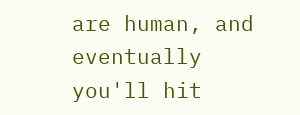are human, and eventually you'll hit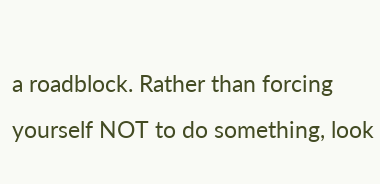a roadblock. Rather than forcing yourself NOT to do something, look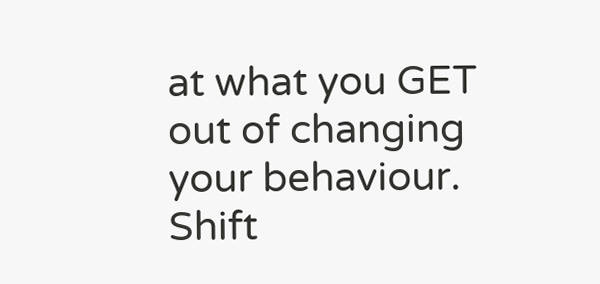at what you GET out of changing your behaviour. Shift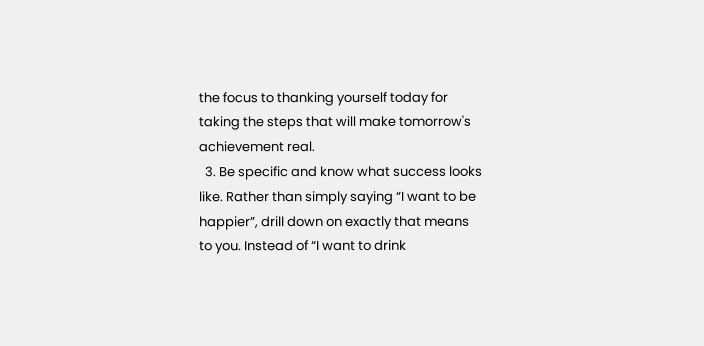the focus to thanking yourself today for taking the steps that will make tomorrow's achievement real.
  3. Be specific and know what success looks like. Rather than simply saying “I want to be happier”, drill down on exactly that means to you. Instead of “I want to drink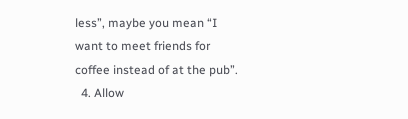less”, maybe you mean “I want to meet friends for coffee instead of at the pub”.
  4. Allow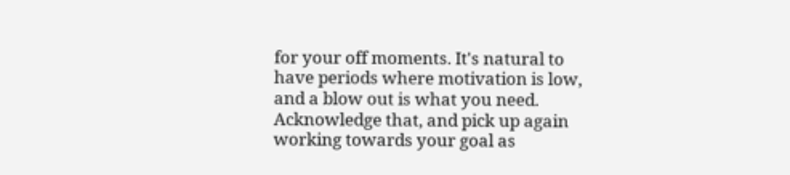for your off moments. It's natural to have periods where motivation is low, and a blow out is what you need. Acknowledge that, and pick up again working towards your goal as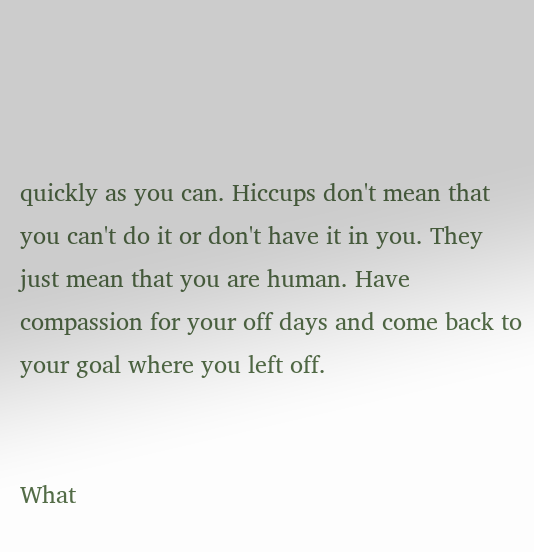quickly as you can. Hiccups don't mean that you can't do it or don't have it in you. They just mean that you are human. Have compassion for your off days and come back to your goal where you left off.


What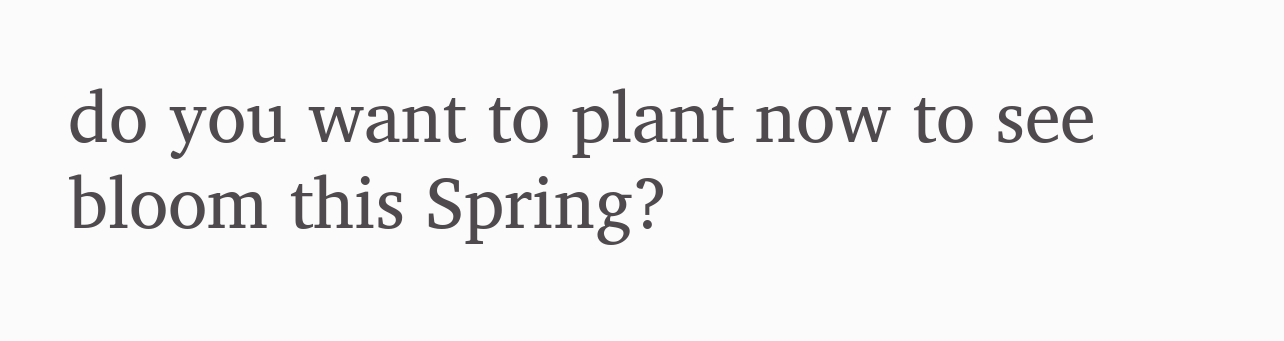do you want to plant now to see bloom this Spring?